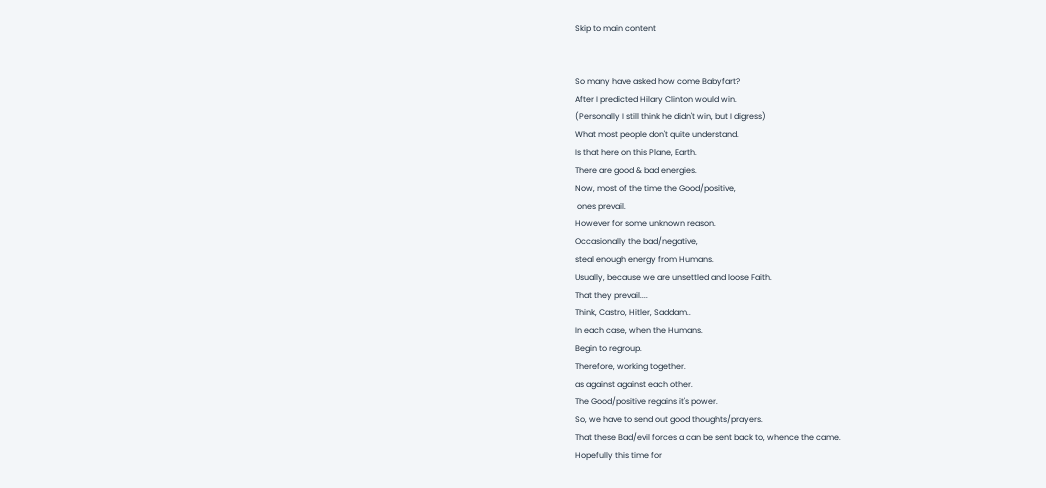Skip to main content


So many have asked how come Babyfart?
After I predicted Hilary Clinton would win.
(Personally I still think he didn't win, but I digress)
What most people don't quite understand.
Is that here on this Plane, Earth.
There are good & bad energies.
Now, most of the time the Good/positive,
 ones prevail.
However for some unknown reason.
Occasionally the bad/negative,
steal enough energy from Humans.
Usually, because we are unsettled and loose Faith.
That they prevail....
Think, Castro, Hitler, Saddam..
In each case, when the Humans.
Begin to regroup.
Therefore, working together.
as against against each other.
The Good/positive regains it's power.
So, we have to send out good thoughts/prayers.
That these Bad/evil forces a can be sent back to, whence the came.
Hopefully this time for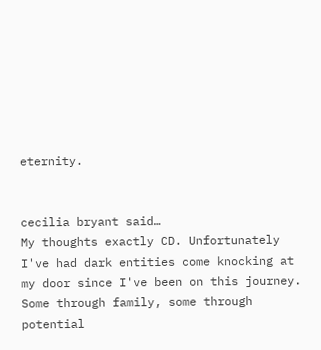eternity.


cecilia bryant said…
My thoughts exactly CD. Unfortunately I've had dark entities come knocking at my door since I've been on this journey. Some through family, some through potential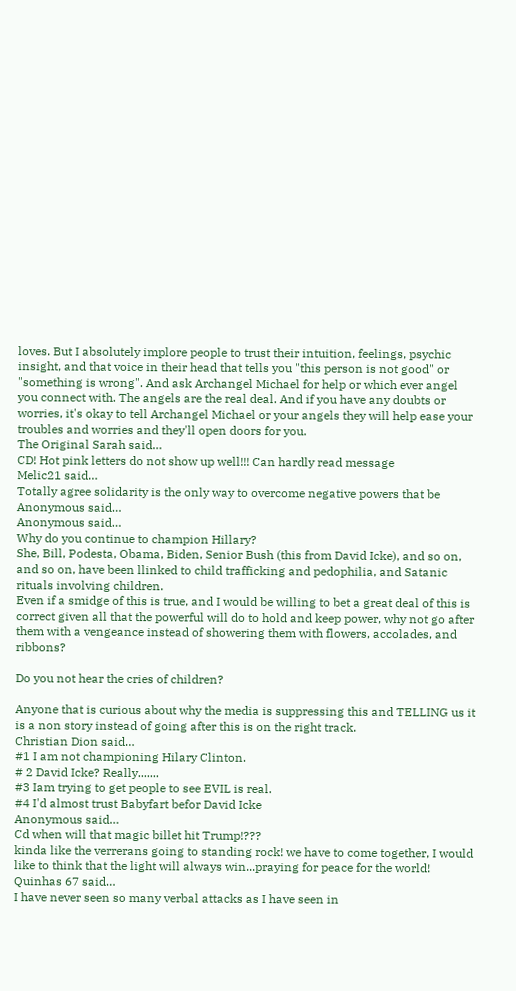loves. But I absolutely implore people to trust their intuition, feelings, psychic insight, and that voice in their head that tells you "this person is not good" or "something is wrong". And ask Archangel Michael for help or which ever angel you connect with. The angels are the real deal. And if you have any doubts or worries, it's okay to tell Archangel Michael or your angels they will help ease your troubles and worries and they'll open doors for you.
The Original Sarah said…
CD! Hot pink letters do not show up well!!! Can hardly read message
Melic21 said…
Totally agree solidarity is the only way to overcome negative powers that be
Anonymous said…
Anonymous said…
Why do you continue to champion Hillary?
She, Bill, Podesta, Obama, Biden, Senior Bush (this from David Icke), and so on, and so on, have been llinked to child trafficking and pedophilia, and Satanic rituals involving children.
Even if a smidge of this is true, and I would be willing to bet a great deal of this is correct given all that the powerful will do to hold and keep power, why not go after them with a vengeance instead of showering them with flowers, accolades, and ribbons?

Do you not hear the cries of children?

Anyone that is curious about why the media is suppressing this and TELLING us it is a non story instead of going after this is on the right track.
Christian Dion said…
#1 I am not championing Hilary Clinton.
# 2 David Icke? Really.......
#3 Iam trying to get people to see EVIL is real.
#4 I'd almost trust Babyfart befor David Icke
Anonymous said…
Cd when will that magic billet hit Trump!???
kinda like the verrerans going to standing rock! we have to come together, I would like to think that the light will always win...praying for peace for the world!
Quinhas 67 said…
I have never seen so many verbal attacks as I have seen in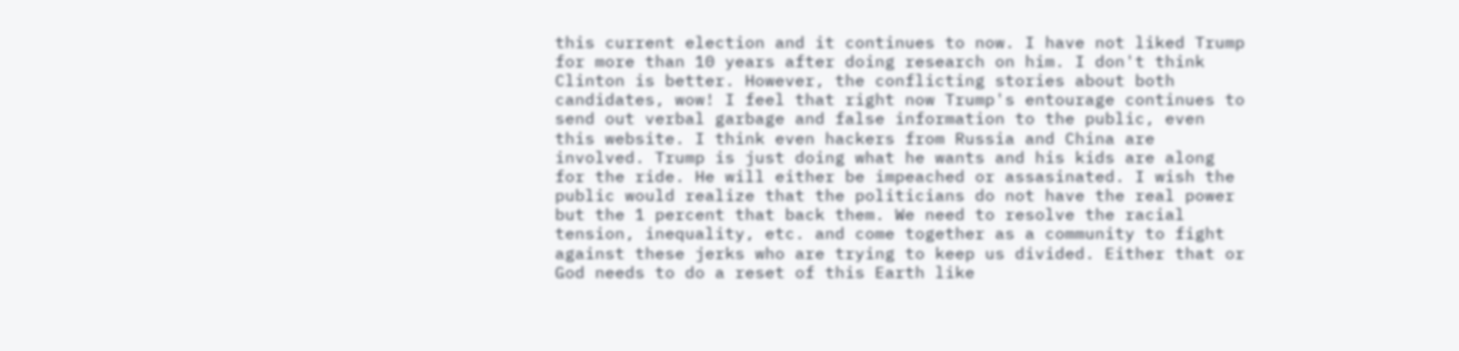this current election and it continues to now. I have not liked Trump for more than 10 years after doing research on him. I don't think Clinton is better. However, the conflicting stories about both candidates, wow! I feel that right now Trump's entourage continues to send out verbal garbage and false information to the public, even this website. I think even hackers from Russia and China are involved. Trump is just doing what he wants and his kids are along for the ride. He will either be impeached or assasinated. I wish the public would realize that the politicians do not have the real power but the 1 percent that back them. We need to resolve the racial tension, inequality, etc. and come together as a community to fight against these jerks who are trying to keep us divided. Either that or God needs to do a reset of this Earth like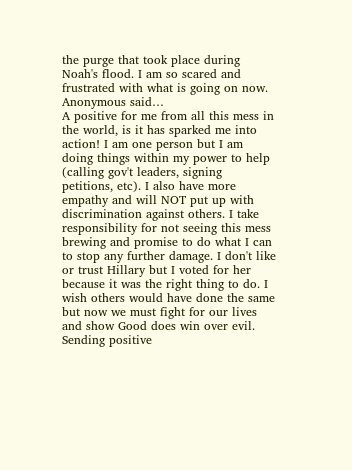the purge that took place during Noah's flood. I am so scared and frustrated with what is going on now.
Anonymous said…
A positive for me from all this mess in the world, is it has sparked me into action! I am one person but I am doing things within my power to help (calling gov't leaders, signing petitions, etc). I also have more empathy and will NOT put up with discrimination against others. I take responsibility for not seeing this mess brewing and promise to do what I can to stop any further damage. I don't like or trust Hillary but I voted for her because it was the right thing to do. I wish others would have done the same but now we must fight for our lives and show Good does win over evil. Sending positive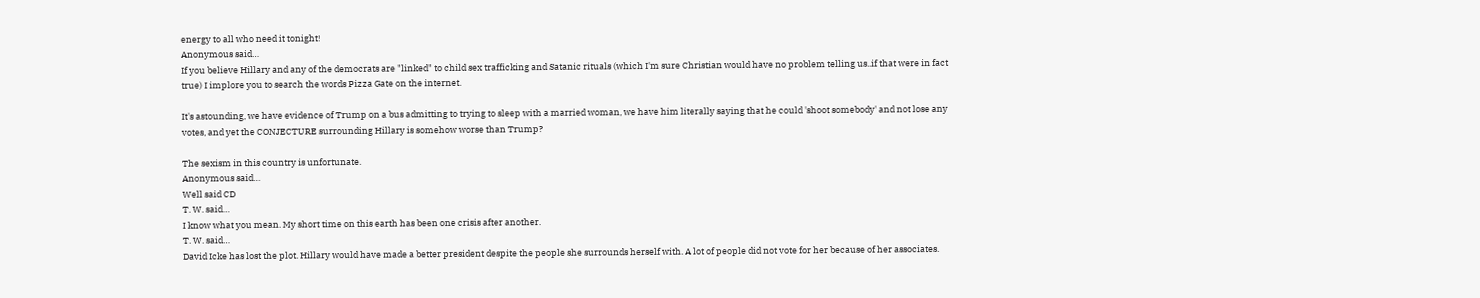energy to all who need it tonight!
Anonymous said…
If you believe Hillary and any of the democrats are "linked" to child sex trafficking and Satanic rituals (which I'm sure Christian would have no problem telling us..if that were in fact true) I implore you to search the words Pizza Gate on the internet.

It's astounding, we have evidence of Trump on a bus admitting to trying to sleep with a married woman, we have him literally saying that he could 'shoot somebody' and not lose any votes, and yet the CONJECTURE surrounding Hillary is somehow worse than Trump?

The sexism in this country is unfortunate.
Anonymous said…
Well said CD
T. W. said…
I know what you mean. My short time on this earth has been one crisis after another.
T. W. said…
David Icke has lost the plot. Hillary would have made a better president despite the people she surrounds herself with. A lot of people did not vote for her because of her associates.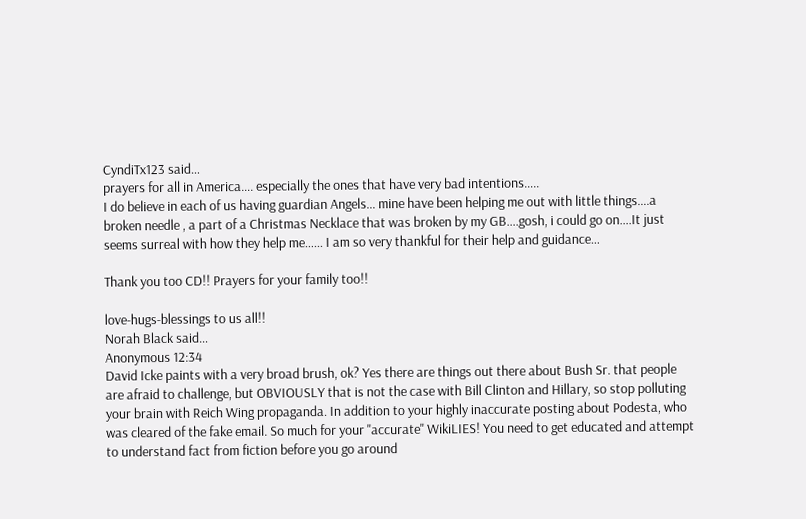CyndiTx123 said…
prayers for all in America…. especially the ones that have very bad intentions…..
I do believe in each of us having guardian Angels… mine have been helping me out with little things….a broken needle , a part of a Christmas Necklace that was broken by my GB….gosh, i could go on….It just seems surreal with how they help me…... I am so very thankful for their help and guidance…

Thank you too CD!! Prayers for your family too!!

love-hugs-blessings to us all!!
Norah Black said…
Anonymous 12:34
David Icke paints with a very broad brush, ok? Yes there are things out there about Bush Sr. that people are afraid to challenge, but OBVIOUSLY that is not the case with Bill Clinton and Hillary, so stop polluting your brain with Reich Wing propaganda. In addition to your highly inaccurate posting about Podesta, who was cleared of the fake email. So much for your "accurate" WikiLIES! You need to get educated and attempt to understand fact from fiction before you go around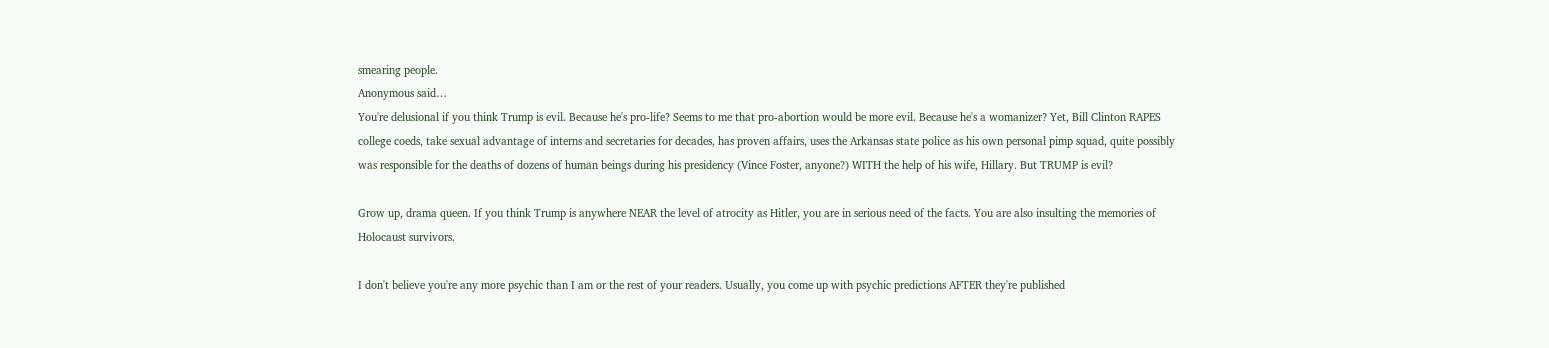smearing people.
Anonymous said…
You're delusional if you think Trump is evil. Because he's pro-life? Seems to me that pro-abortion would be more evil. Because he's a womanizer? Yet, Bill Clinton RAPES college coeds, take sexual advantage of interns and secretaries for decades, has proven affairs, uses the Arkansas state police as his own personal pimp squad, quite possibly was responsible for the deaths of dozens of human beings during his presidency (Vince Foster, anyone?) WITH the help of his wife, Hillary. But TRUMP is evil?

Grow up, drama queen. If you think Trump is anywhere NEAR the level of atrocity as Hitler, you are in serious need of the facts. You are also insulting the memories of Holocaust survivors.

I don't believe you're any more psychic than I am or the rest of your readers. Usually, you come up with psychic predictions AFTER they're published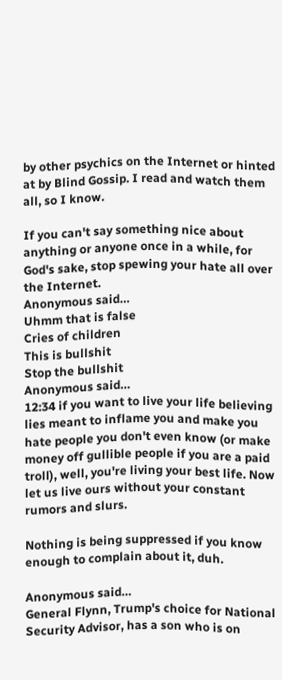by other psychics on the Internet or hinted at by Blind Gossip. I read and watch them all, so I know.

If you can't say something nice about anything or anyone once in a while, for God's sake, stop spewing your hate all over the Internet.
Anonymous said…
Uhmm that is false
Cries of children
This is bullshit
Stop the bullshit
Anonymous said…
12:34 if you want to live your life believing lies meant to inflame you and make you hate people you don't even know (or make money off gullible people if you are a paid troll), well, you're living your best life. Now let us live ours without your constant rumors and slurs.

Nothing is being suppressed if you know enough to complain about it, duh.

Anonymous said…
General Flynn, Trump's choice for National Security Advisor, has a son who is on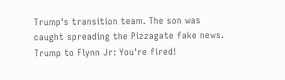Trump's transition team. The son was caught spreading the Pizzagate fake news. Trump to Flynn Jr: You're fired!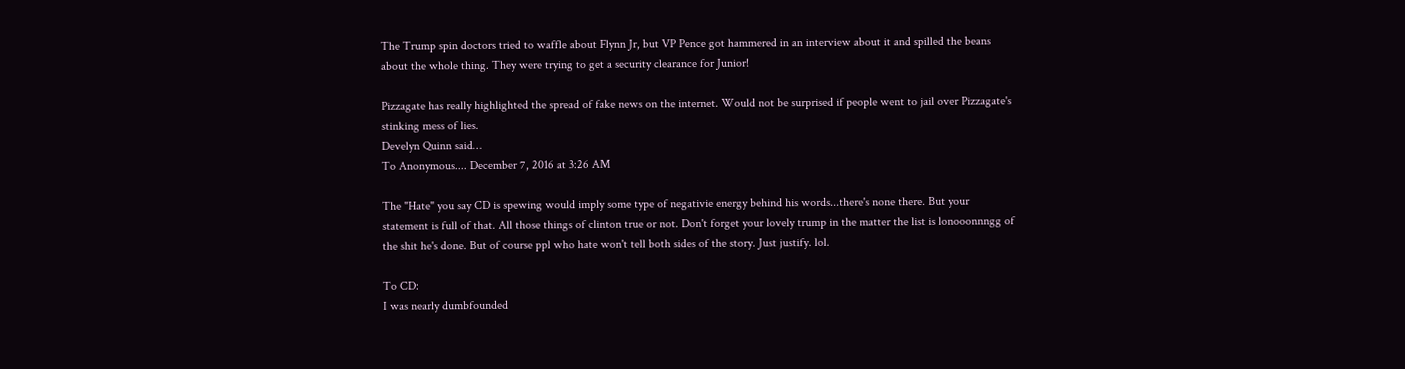The Trump spin doctors tried to waffle about Flynn Jr, but VP Pence got hammered in an interview about it and spilled the beans about the whole thing. They were trying to get a security clearance for Junior!

Pizzagate has really highlighted the spread of fake news on the internet. Would not be surprised if people went to jail over Pizzagate's stinking mess of lies.
Develyn Quinn said…
To Anonymous.... December 7, 2016 at 3:26 AM

The "Hate" you say CD is spewing would imply some type of negativie energy behind his words...there's none there. But your statement is full of that. All those things of clinton true or not. Don't forget your lovely trump in the matter the list is lonooonnngg of the shit he's done. But of course ppl who hate won't tell both sides of the story. Just justify. lol.

To CD:
I was nearly dumbfounded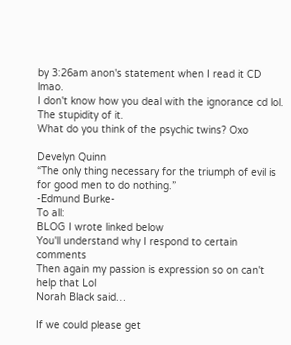by 3:26am anon's statement when I read it CD lmao.
I don't know how you deal with the ignorance cd lol. The stupidity of it.
What do you think of the psychic twins? Oxo

Develyn Quinn
“The only thing necessary for the triumph of evil is for good men to do nothing.”
-Edmund Burke-
To all:
BLOG I wrote linked below
You'll understand why I respond to certain comments
Then again my passion is expression so on can't help that Lol
Norah Black said…

If we could please get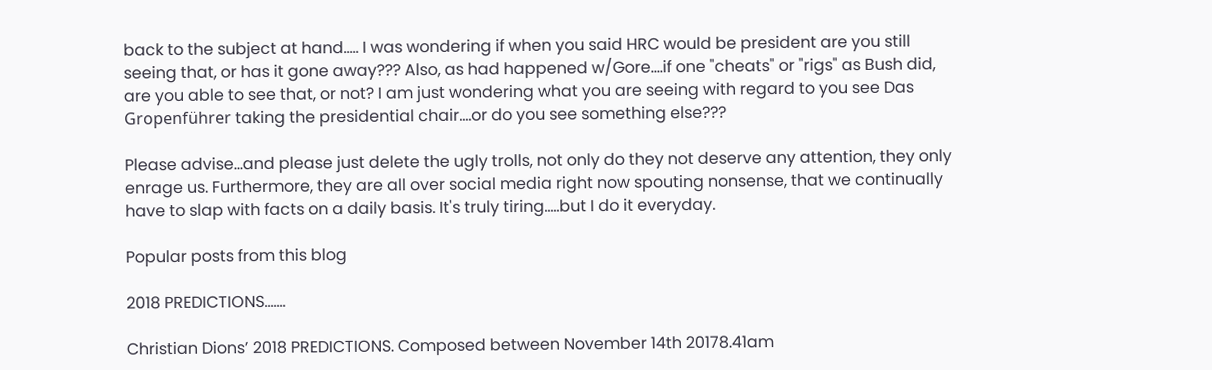back to the subject at hand..... I was wondering if when you said HRC would be president are you still seeing that, or has it gone away??? Also, as had happened w/Gore....if one "cheats" or "rigs" as Bush did, are you able to see that, or not? I am just wondering what you are seeing with regard to you see Das Gropenführer taking the presidential chair....or do you see something else???

Please advise...and please just delete the ugly trolls, not only do they not deserve any attention, they only enrage us. Furthermore, they are all over social media right now spouting nonsense, that we continually have to slap with facts on a daily basis. It's truly tiring.....but I do it everyday.

Popular posts from this blog

2018 PREDICTIONS.......

Christian Dions’ 2018 PREDICTIONS. Composed between November 14th 20178.41am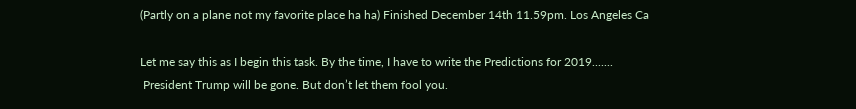(Partly on a plane not my favorite place ha ha) Finished December 14th 11.59pm. Los Angeles Ca

Let me say this as I begin this task. By the time, I have to write the Predictions for 2019.......
 President Trump will be gone. But don’t let them fool you.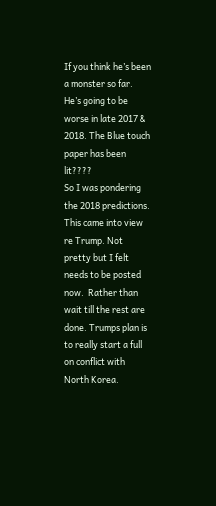If you think he’s been a monster so far. He’s going to be worse in late 2017 & 2018. The Blue touch paper has been lit????
So I was pondering the 2018 predictions.  This came into view re Trump. Not pretty but I felt needs to be posted now.  Rather than wait till the rest are done. Trumps plan is to really start a full on conflict with North Korea.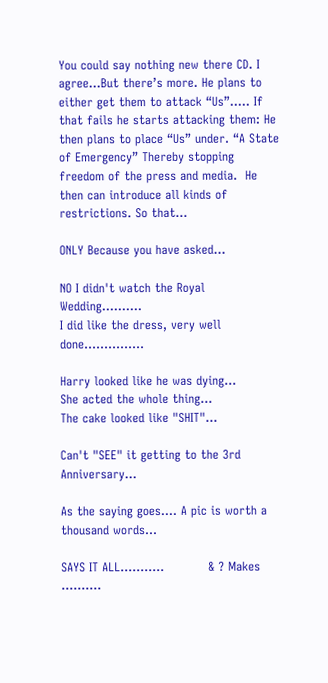You could say nothing new there CD. I agree...But there’s more. He plans to either get them to attack “Us”..... If that fails he starts attacking them: He then plans to place “Us” under. “A State of Emergency” Thereby stopping freedom of the press and media.  He then can introduce all kinds of restrictions. So that…

ONLY Because you have asked...

NO I didn't watch the Royal Wedding..........
I did like the dress, very well done...............

Harry looked like he was dying...
She acted the whole thing...
The cake looked like "SHIT"...

Can't "SEE" it getting to the 3rd Anniversary...

As the saying goes.... A pic is worth a thousand words...

SAYS IT ALL...........           & ? Makes ..........